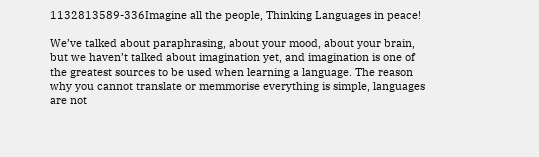1132813589-336Imagine all the people, Thinking Languages in peace!

We’ve talked about paraphrasing, about your mood, about your brain, but we haven’t talked about imagination yet, and imagination is one of the greatest sources to be used when learning a language. The reason why you cannot translate or memmorise everything is simple, languages are not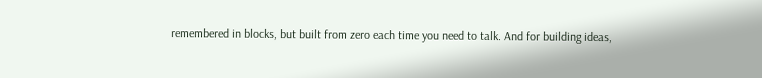remembered in blocks, but built from zero each time you need to talk. And for building ideas,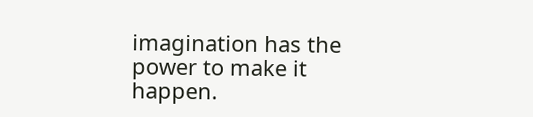imagination has the power to make it happen.